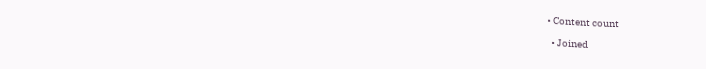• Content count

  • Joined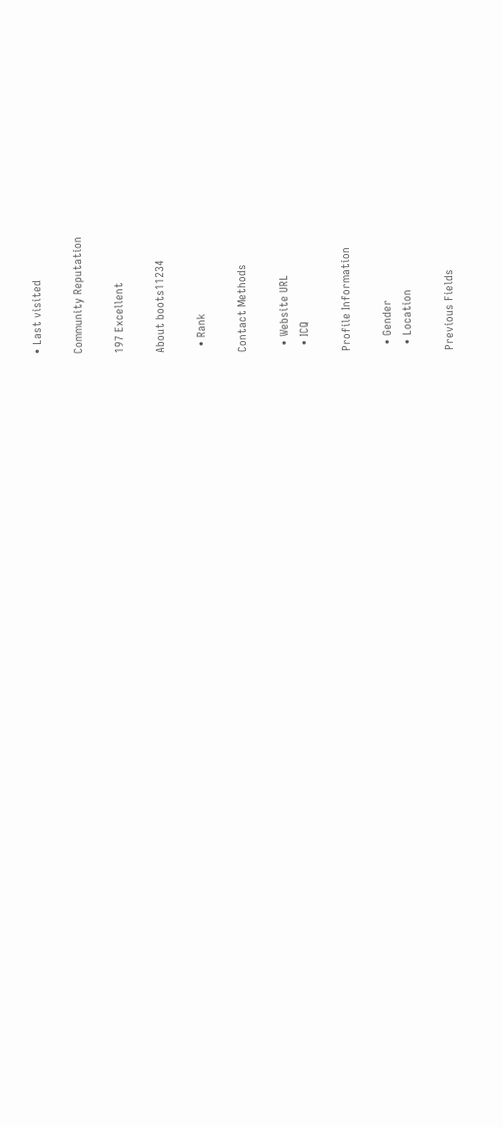• Last visited

Community Reputation

197 Excellent

About boots11234

  • Rank

Contact Methods

  • Website URL
  • ICQ

Profile Information

  • Gender
  • Location

Previous Fields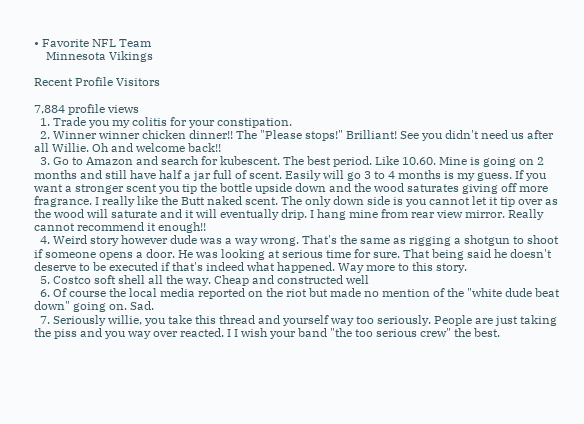• Favorite NFL Team
    Minnesota Vikings

Recent Profile Visitors

7,884 profile views
  1. Trade you my colitis for your constipation.
  2. Winner winner chicken dinner!! The "Please stops!" Brilliant! See you didn't need us after all Willie. Oh and welcome back!!
  3. Go to Amazon and search for kubescent. The best period. Like 10.60. Mine is going on 2 months and still have half a jar full of scent. Easily will go 3 to 4 months is my guess. If you want a stronger scent you tip the bottle upside down and the wood saturates giving off more fragrance. I really like the Butt naked scent. The only down side is you cannot let it tip over as the wood will saturate and it will eventually drip. I hang mine from rear view mirror. Really cannot recommend it enough!!
  4. Weird story however dude was a way wrong. That's the same as rigging a shotgun to shoot if someone opens a door. He was looking at serious time for sure. That being said he doesn't deserve to be executed if that's indeed what happened. Way more to this story.
  5. Costco soft shell all the way. Cheap and constructed well
  6. Of course the local media reported on the riot but made no mention of the "white dude beat down" going on. Sad.
  7. Seriously willie, you take this thread and yourself way too seriously. People are just taking the piss and you way over reacted. I I wish your band "the too serious crew" the best.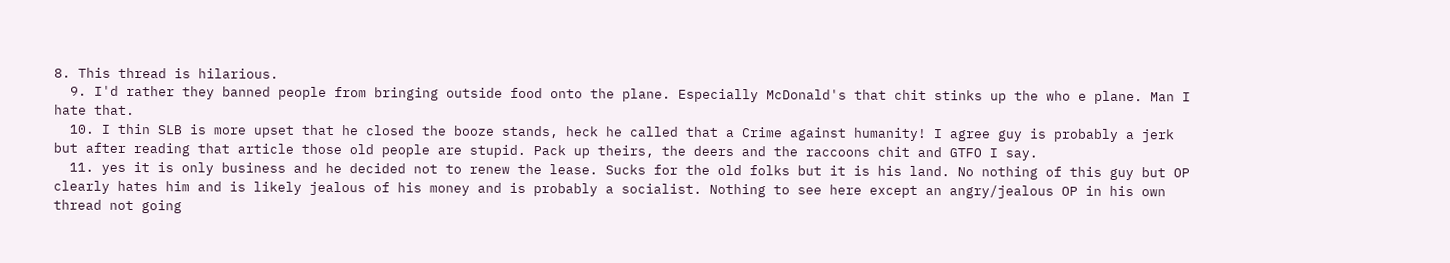8. This thread is hilarious.
  9. I'd rather they banned people from bringing outside food onto the plane. Especially McDonald's that chit stinks up the who e plane. Man I hate that.
  10. I thin SLB is more upset that he closed the booze stands, heck he called that a Crime against humanity! I agree guy is probably a jerk but after reading that article those old people are stupid. Pack up theirs, the deers and the raccoons chit and GTFO I say.
  11. yes it is only business and he decided not to renew the lease. Sucks for the old folks but it is his land. No nothing of this guy but OP clearly hates him and is likely jealous of his money and is probably a socialist. Nothing to see here except an angry/jealous OP in his own thread not going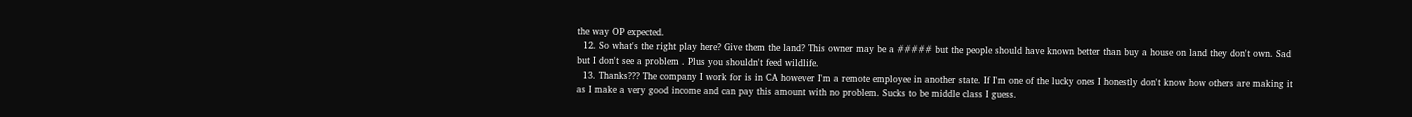the way OP expected.
  12. So what's the right play here? Give them the land? This owner may be a ##### but the people should have known better than buy a house on land they don't own. Sad but I don't see a problem . Plus you shouldn't feed wildlife.
  13. Thanks??? The company I work for is in CA however I'm a remote employee in another state. If I'm one of the lucky ones I honestly don't know how others are making it as I make a very good income and can pay this amount with no problem. Sucks to be middle class I guess.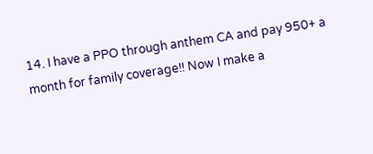14. I have a PPO through anthem CA and pay 950+ a month for family coverage!! Now I make a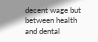decent wage but between health and dental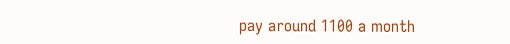pay around 1100 a month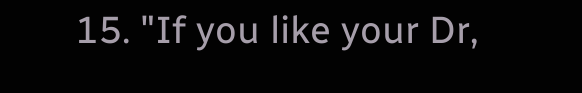15. "If you like your Dr,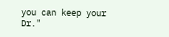you can keep your Dr."